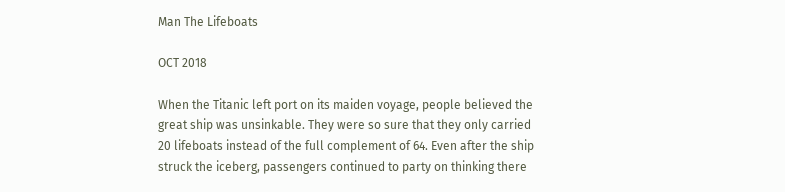Man The Lifeboats

OCT 2018

When the Titanic left port on its maiden voyage, people believed the great ship was unsinkable. They were so sure that they only carried 20 lifeboats instead of the full complement of 64. Even after the ship struck the iceberg, passengers continued to party on thinking there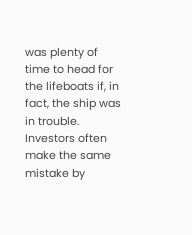was plenty of time to head for the lifeboats if, in fact, the ship was in trouble. Investors often make the same mistake by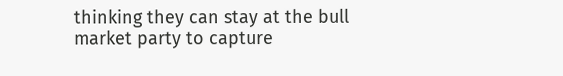thinking they can stay at the bull market party to capture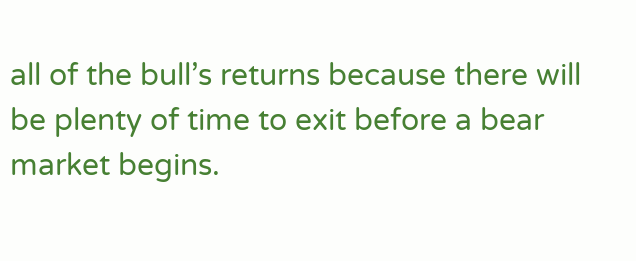all of the bull’s returns because there will be plenty of time to exit before a bear market begins.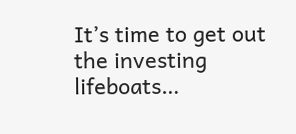It’s time to get out the investing lifeboats…